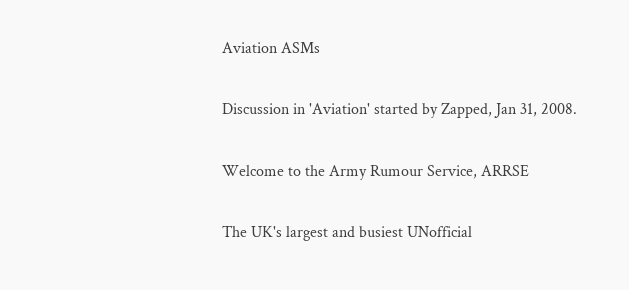Aviation ASMs

Discussion in 'Aviation' started by Zapped, Jan 31, 2008.

Welcome to the Army Rumour Service, ARRSE

The UK's largest and busiest UNofficial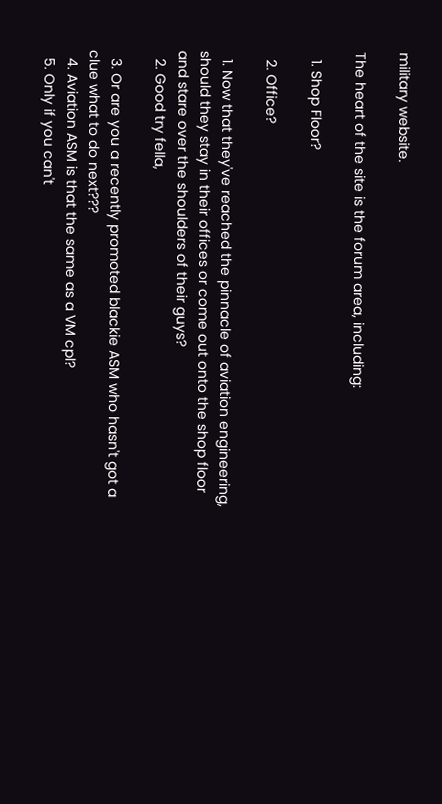military website.

The heart of the site is the forum area, including:

  1. Shop Floor?

  2. Office?

  1. Now that they've reached the pinnacle of aviation engineering, should they stay in their offices or come out onto the shop floor and stare over the shoulders of their guys?
  2. Good try fella,

  3. Or are you a recently promoted blackie ASM who hasn't got a clue what to do next???
  4. Aviation ASM is that the same as a VM cpl?
  5. Only if you can't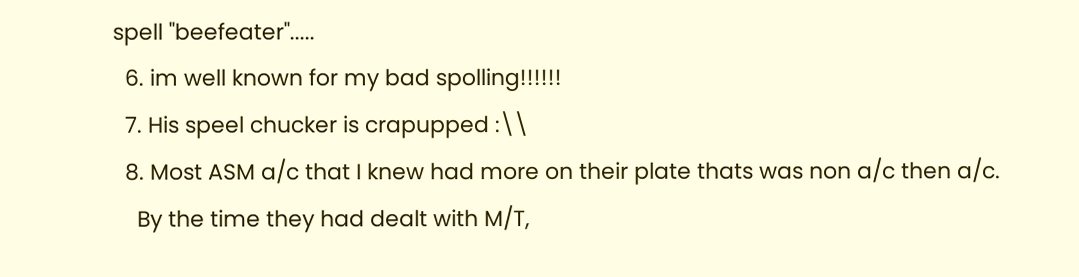spell "beefeater".....
  6. im well known for my bad spolling!!!!!!
  7. His speel chucker is crapupped :\\
  8. Most ASM a/c that I knew had more on their plate thats was non a/c then a/c.
    By the time they had dealt with M/T,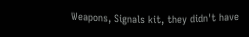Weapons, Signals kit, they didn't have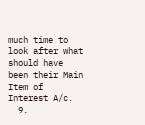much time to look after what should have been their Main Item of Interest A/c.
  9.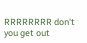RRRRRRRR don't you get out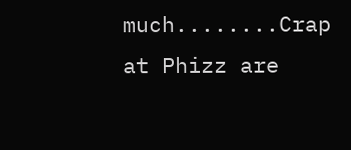much........Crap at Phizz are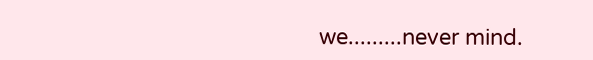we.........never mind.